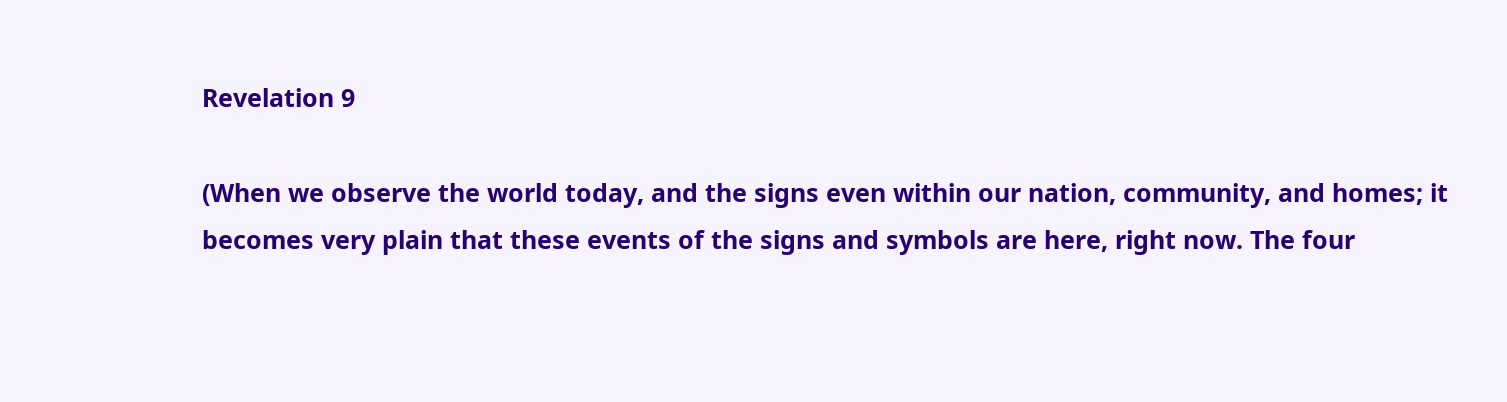Revelation 9

(When we observe the world today, and the signs even within our nation, community, and homes; it becomes very plain that these events of the signs and symbols are here, right now. The four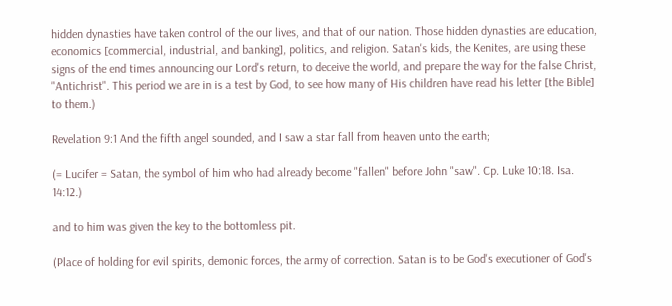hidden dynasties have taken control of the our lives, and that of our nation. Those hidden dynasties are education, economics [commercial, industrial, and banking], politics, and religion. Satan's kids, the Kenites, are using these signs of the end times announcing our Lord's return, to deceive the world, and prepare the way for the false Christ, "Antichrist". This period we are in is a test by God, to see how many of His children have read his letter [the Bible] to them.)

Revelation 9:1 And the fifth angel sounded, and I saw a star fall from heaven unto the earth;

(= Lucifer = Satan, the symbol of him who had already become "fallen" before John "saw". Cp. Luke 10:18. Isa. 14:12.)

and to him was given the key to the bottomless pit.

(Place of holding for evil spirits, demonic forces, the army of correction. Satan is to be God's executioner of God's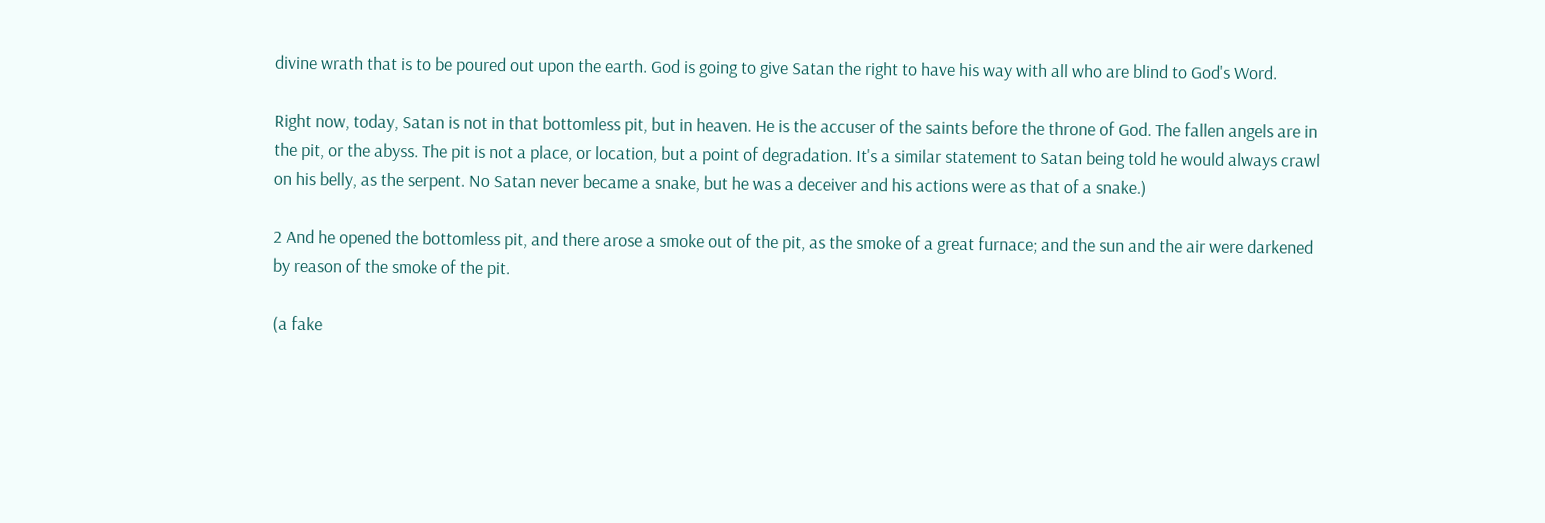divine wrath that is to be poured out upon the earth. God is going to give Satan the right to have his way with all who are blind to God's Word.

Right now, today, Satan is not in that bottomless pit, but in heaven. He is the accuser of the saints before the throne of God. The fallen angels are in the pit, or the abyss. The pit is not a place, or location, but a point of degradation. It's a similar statement to Satan being told he would always crawl on his belly, as the serpent. No Satan never became a snake, but he was a deceiver and his actions were as that of a snake.)

2 And he opened the bottomless pit, and there arose a smoke out of the pit, as the smoke of a great furnace; and the sun and the air were darkened by reason of the smoke of the pit.

(a fake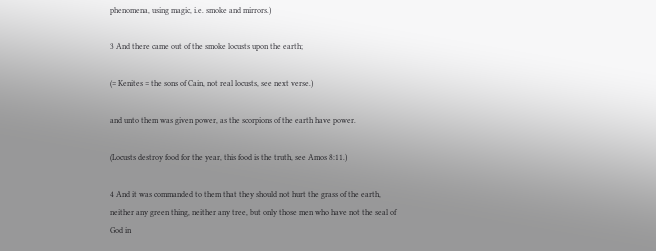phenomena, using magic, i.e. smoke and mirrors.)

3 And there came out of the smoke locusts upon the earth;

(= Kenites = the sons of Cain, not real locusts, see next verse.)

and unto them was given power, as the scorpions of the earth have power.

(Locusts destroy food for the year, this food is the truth, see Amos 8:11.)

4 And it was commanded to them that they should not hurt the grass of the earth, neither any green thing, neither any tree, but only those men who have not the seal of God in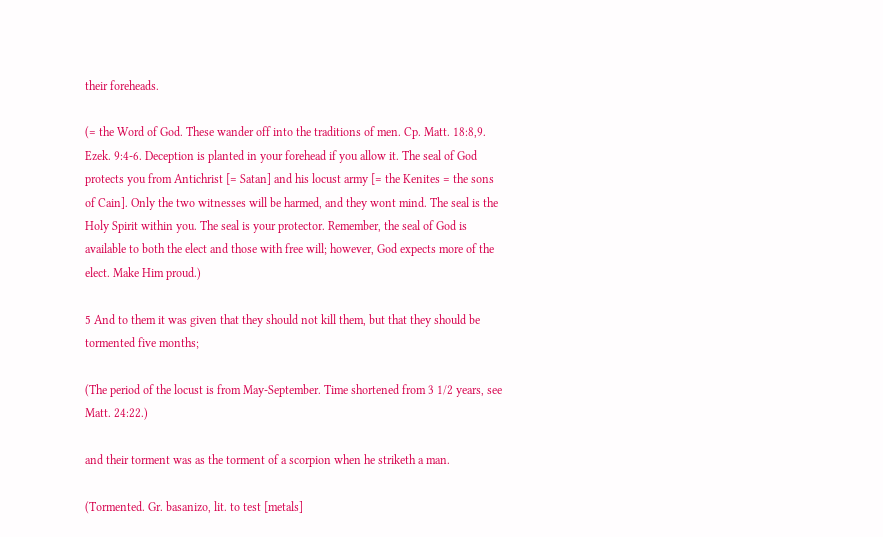their foreheads.

(= the Word of God. These wander off into the traditions of men. Cp. Matt. 18:8,9. Ezek. 9:4-6. Deception is planted in your forehead if you allow it. The seal of God protects you from Antichrist [= Satan] and his locust army [= the Kenites = the sons of Cain]. Only the two witnesses will be harmed, and they wont mind. The seal is the Holy Spirit within you. The seal is your protector. Remember, the seal of God is available to both the elect and those with free will; however, God expects more of the elect. Make Him proud.)

5 And to them it was given that they should not kill them, but that they should be tormented five months;

(The period of the locust is from May-September. Time shortened from 3 1/2 years, see Matt. 24:22.)

and their torment was as the torment of a scorpion when he striketh a man.

(Tormented. Gr. basanizo, lit. to test [metals]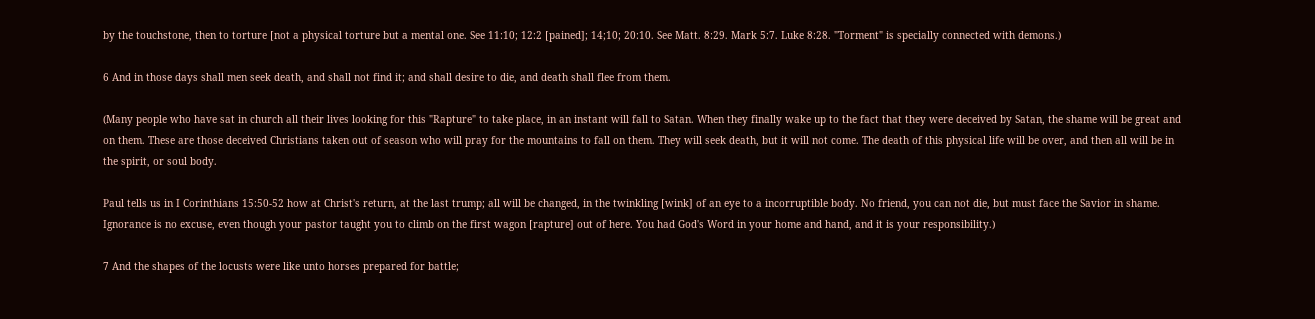by the touchstone, then to torture [not a physical torture but a mental one. See 11:10; 12:2 [pained]; 14;10; 20:10. See Matt. 8:29. Mark 5:7. Luke 8:28. "Torment" is specially connected with demons.)

6 And in those days shall men seek death, and shall not find it; and shall desire to die, and death shall flee from them.

(Many people who have sat in church all their lives looking for this "Rapture" to take place, in an instant will fall to Satan. When they finally wake up to the fact that they were deceived by Satan, the shame will be great and on them. These are those deceived Christians taken out of season who will pray for the mountains to fall on them. They will seek death, but it will not come. The death of this physical life will be over, and then all will be in the spirit, or soul body.

Paul tells us in I Corinthians 15:50-52 how at Christ's return, at the last trump; all will be changed, in the twinkling [wink] of an eye to a incorruptible body. No friend, you can not die, but must face the Savior in shame. Ignorance is no excuse, even though your pastor taught you to climb on the first wagon [rapture] out of here. You had God's Word in your home and hand, and it is your responsibility.)

7 And the shapes of the locusts were like unto horses prepared for battle;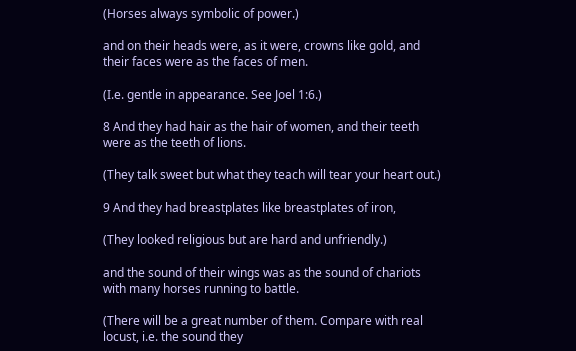(Horses always symbolic of power.)

and on their heads were, as it were, crowns like gold, and their faces were as the faces of men.

(I.e. gentle in appearance. See Joel 1:6.)

8 And they had hair as the hair of women, and their teeth were as the teeth of lions.

(They talk sweet but what they teach will tear your heart out.)

9 And they had breastplates like breastplates of iron,

(They looked religious but are hard and unfriendly.)

and the sound of their wings was as the sound of chariots with many horses running to battle.

(There will be a great number of them. Compare with real locust, i.e. the sound they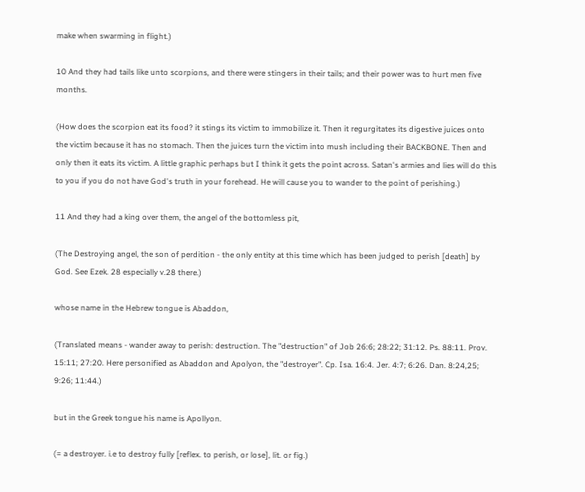make when swarming in flight.)

10 And they had tails like unto scorpions, and there were stingers in their tails; and their power was to hurt men five months.

(How does the scorpion eat its food? it stings its victim to immobilize it. Then it regurgitates its digestive juices onto the victim because it has no stomach. Then the juices turn the victim into mush including their BACKBONE. Then and only then it eats its victim. A little graphic perhaps but I think it gets the point across. Satan's armies and lies will do this to you if you do not have God's truth in your forehead. He will cause you to wander to the point of perishing.)

11 And they had a king over them, the angel of the bottomless pit,

(The Destroying angel, the son of perdition - the only entity at this time which has been judged to perish [death] by God. See Ezek. 28 especially v.28 there.)

whose name in the Hebrew tongue is Abaddon,

(Translated means - wander away to perish: destruction. The "destruction" of Job 26:6; 28:22; 31:12. Ps. 88:11. Prov. 15:11; 27:20. Here personified as Abaddon and Apolyon, the "destroyer". Cp. Isa. 16:4. Jer. 4:7; 6:26. Dan. 8:24,25; 9:26; 11:44.)

but in the Greek tongue his name is Apollyon.

(= a destroyer. i.e to destroy fully [reflex. to perish, or lose], lit. or fig.)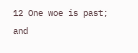12 One woe is past; and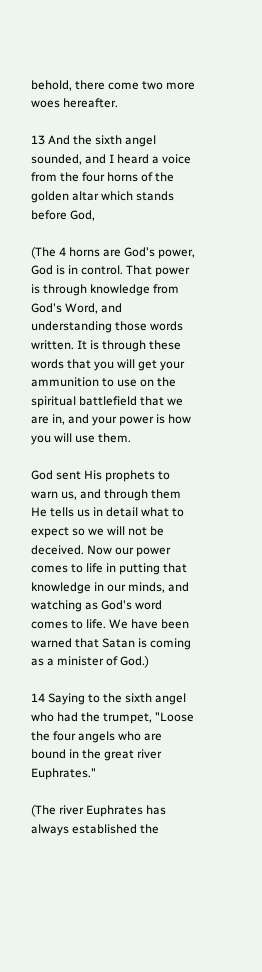behold, there come two more woes hereafter.

13 And the sixth angel sounded, and I heard a voice from the four horns of the golden altar which stands before God,

(The 4 horns are God's power, God is in control. That power is through knowledge from God's Word, and understanding those words written. It is through these words that you will get your ammunition to use on the spiritual battlefield that we are in, and your power is how you will use them.

God sent His prophets to warn us, and through them He tells us in detail what to expect so we will not be deceived. Now our power comes to life in putting that knowledge in our minds, and watching as God's word comes to life. We have been warned that Satan is coming as a minister of God.)

14 Saying to the sixth angel who had the trumpet, "Loose the four angels who are bound in the great river Euphrates."

(The river Euphrates has always established the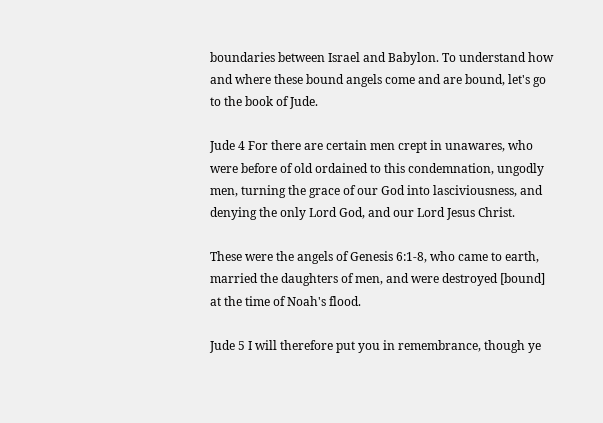boundaries between Israel and Babylon. To understand how and where these bound angels come and are bound, let's go to the book of Jude.

Jude 4 For there are certain men crept in unawares, who were before of old ordained to this condemnation, ungodly men, turning the grace of our God into lasciviousness, and denying the only Lord God, and our Lord Jesus Christ.

These were the angels of Genesis 6:1-8, who came to earth, married the daughters of men, and were destroyed [bound] at the time of Noah's flood.

Jude 5 I will therefore put you in remembrance, though ye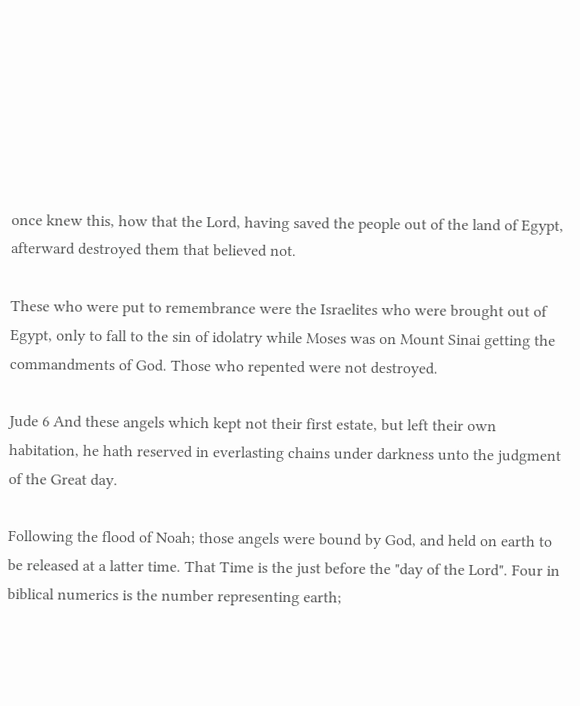once knew this, how that the Lord, having saved the people out of the land of Egypt, afterward destroyed them that believed not.

These who were put to remembrance were the Israelites who were brought out of Egypt, only to fall to the sin of idolatry while Moses was on Mount Sinai getting the commandments of God. Those who repented were not destroyed.

Jude 6 And these angels which kept not their first estate, but left their own habitation, he hath reserved in everlasting chains under darkness unto the judgment of the Great day.

Following the flood of Noah; those angels were bound by God, and held on earth to be released at a latter time. That Time is the just before the "day of the Lord". Four in biblical numerics is the number representing earth;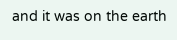and it was on the earth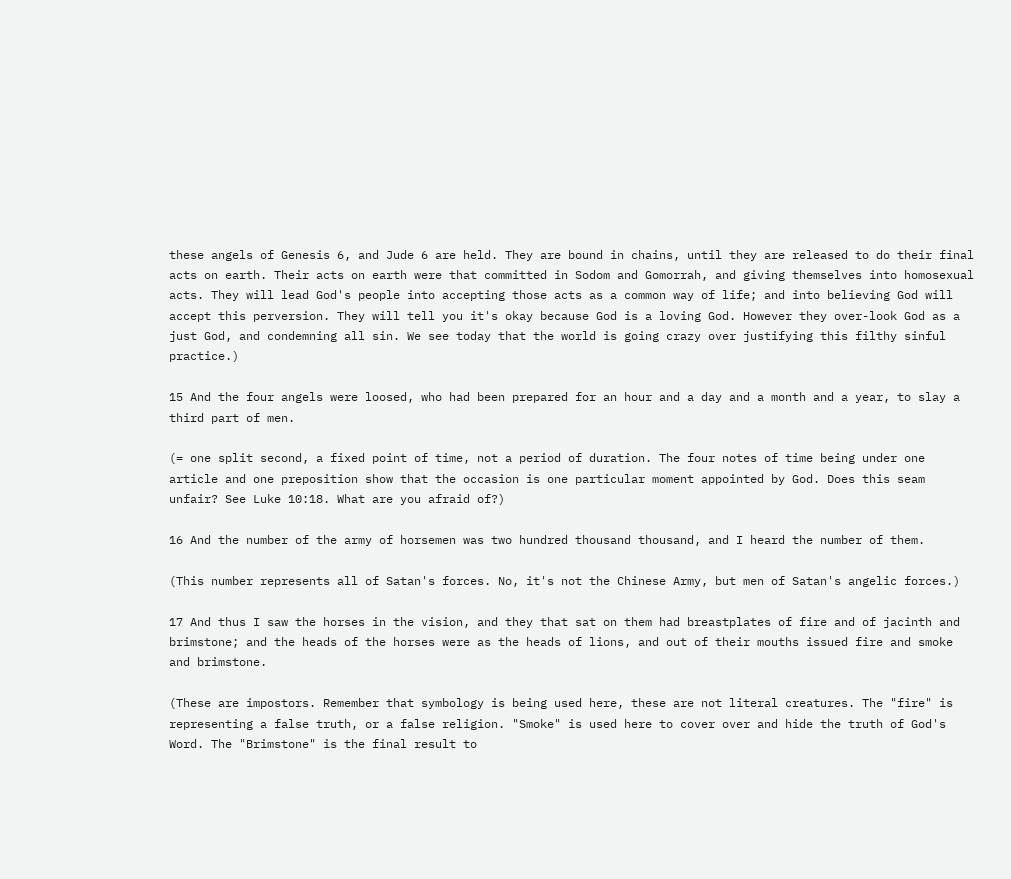these angels of Genesis 6, and Jude 6 are held. They are bound in chains, until they are released to do their final acts on earth. Their acts on earth were that committed in Sodom and Gomorrah, and giving themselves into homosexual acts. They will lead God's people into accepting those acts as a common way of life; and into believing God will accept this perversion. They will tell you it's okay because God is a loving God. However they over-look God as a just God, and condemning all sin. We see today that the world is going crazy over justifying this filthy sinful practice.)

15 And the four angels were loosed, who had been prepared for an hour and a day and a month and a year, to slay a third part of men.

(= one split second, a fixed point of time, not a period of duration. The four notes of time being under one article and one preposition show that the occasion is one particular moment appointed by God. Does this seam unfair? See Luke 10:18. What are you afraid of?)

16 And the number of the army of horsemen was two hundred thousand thousand, and I heard the number of them.

(This number represents all of Satan's forces. No, it's not the Chinese Army, but men of Satan's angelic forces.)

17 And thus I saw the horses in the vision, and they that sat on them had breastplates of fire and of jacinth and brimstone; and the heads of the horses were as the heads of lions, and out of their mouths issued fire and smoke and brimstone.

(These are impostors. Remember that symbology is being used here, these are not literal creatures. The "fire" is representing a false truth, or a false religion. "Smoke" is used here to cover over and hide the truth of God's Word. The "Brimstone" is the final result to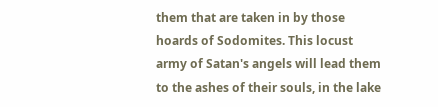them that are taken in by those hoards of Sodomites. This locust army of Satan's angels will lead them to the ashes of their souls, in the lake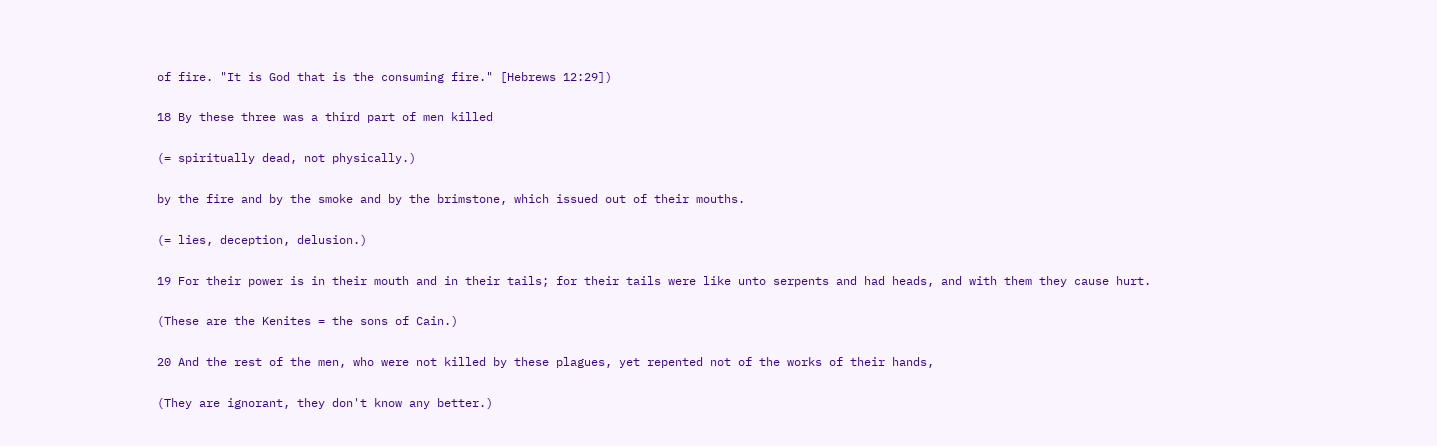of fire. "It is God that is the consuming fire." [Hebrews 12:29])

18 By these three was a third part of men killed

(= spiritually dead, not physically.)

by the fire and by the smoke and by the brimstone, which issued out of their mouths.

(= lies, deception, delusion.)

19 For their power is in their mouth and in their tails; for their tails were like unto serpents and had heads, and with them they cause hurt.

(These are the Kenites = the sons of Cain.)

20 And the rest of the men, who were not killed by these plagues, yet repented not of the works of their hands,

(They are ignorant, they don't know any better.)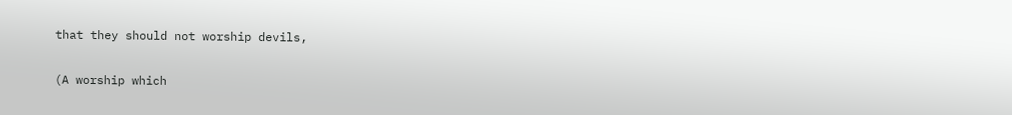that they should not worship devils,

(A worship which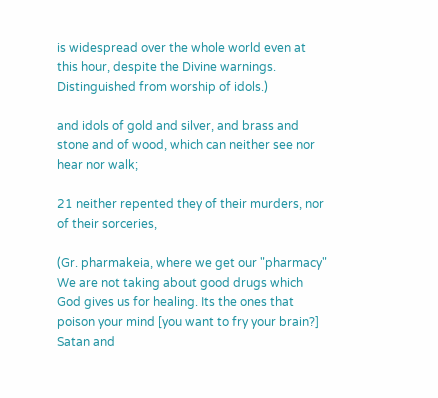is widespread over the whole world even at this hour, despite the Divine warnings. Distinguished from worship of idols.)

and idols of gold and silver, and brass and stone and of wood, which can neither see nor hear nor walk;

21 neither repented they of their murders, nor of their sorceries,

(Gr. pharmakeia, where we get our "pharmacy" We are not taking about good drugs which God gives us for healing. Its the ones that poison your mind [you want to fry your brain?] Satan and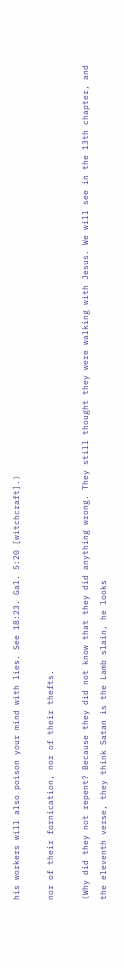his workers will also poison your mind with lies. See 18:23. Gal. 5:20 [witchcraft].)

nor of their fornication, nor of their thefts.

(Why did they not repent? Because they did not know that they did anything wrong. They still thought they were walking with Jesus. We will see in the 13th chapter, and the eleventh verse, they think Satan is the Lamb slain, he looks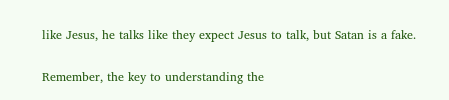like Jesus, he talks like they expect Jesus to talk, but Satan is a fake.

Remember, the key to understanding the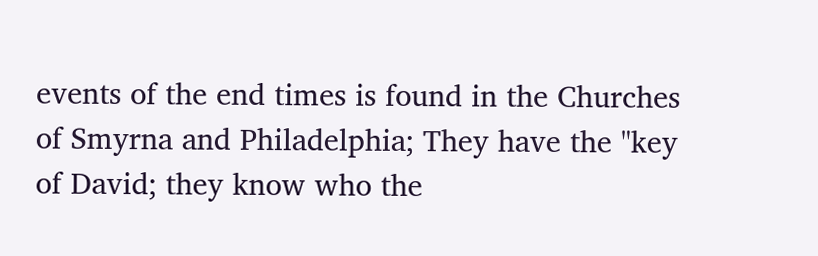events of the end times is found in the Churches of Smyrna and Philadelphia; They have the "key of David; they know who the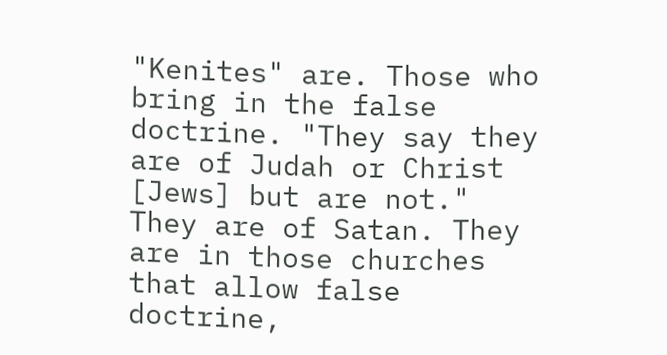"Kenites" are. Those who bring in the false doctrine. "They say they are of Judah or Christ [Jews] but are not." They are of Satan. They are in those churches that allow false doctrine,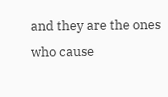and they are the ones who cause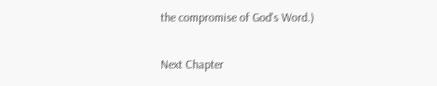the compromise of God's Word.)

Next Chapter